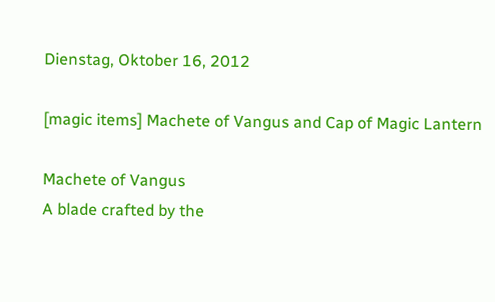Dienstag, Oktober 16, 2012

[magic items] Machete of Vangus and Cap of Magic Lantern

Machete of Vangus
A blade crafted by the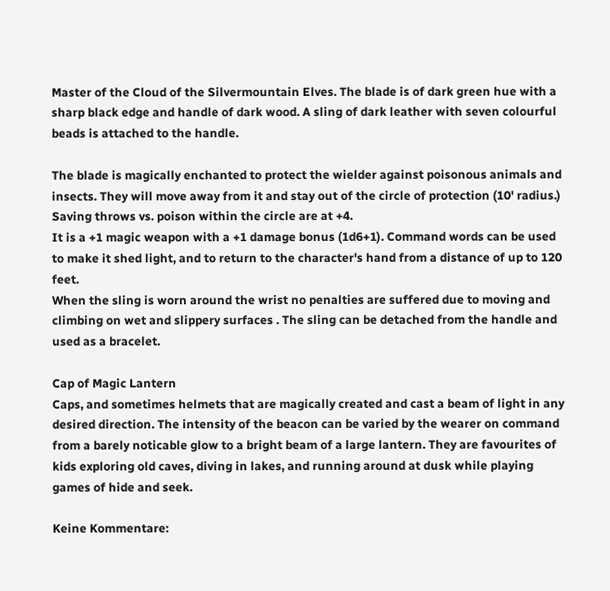Master of the Cloud of the Silvermountain Elves. The blade is of dark green hue with a sharp black edge and handle of dark wood. A sling of dark leather with seven colourful beads is attached to the handle.

The blade is magically enchanted to protect the wielder against poisonous animals and insects. They will move away from it and stay out of the circle of protection (10' radius.) Saving throws vs. poison within the circle are at +4.
It is a +1 magic weapon with a +1 damage bonus (1d6+1). Command words can be used to make it shed light, and to return to the character's hand from a distance of up to 120 feet.
When the sling is worn around the wrist no penalties are suffered due to moving and climbing on wet and slippery surfaces . The sling can be detached from the handle and used as a bracelet.

Cap of Magic Lantern
Caps, and sometimes helmets that are magically created and cast a beam of light in any desired direction. The intensity of the beacon can be varied by the wearer on command from a barely noticable glow to a bright beam of a large lantern. They are favourites of kids exploring old caves, diving in lakes, and running around at dusk while playing games of hide and seek.

Keine Kommentare: